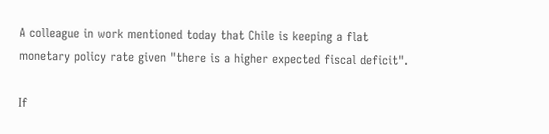A colleague in work mentioned today that Chile is keeping a flat monetary policy rate given "there is a higher expected fiscal deficit".

If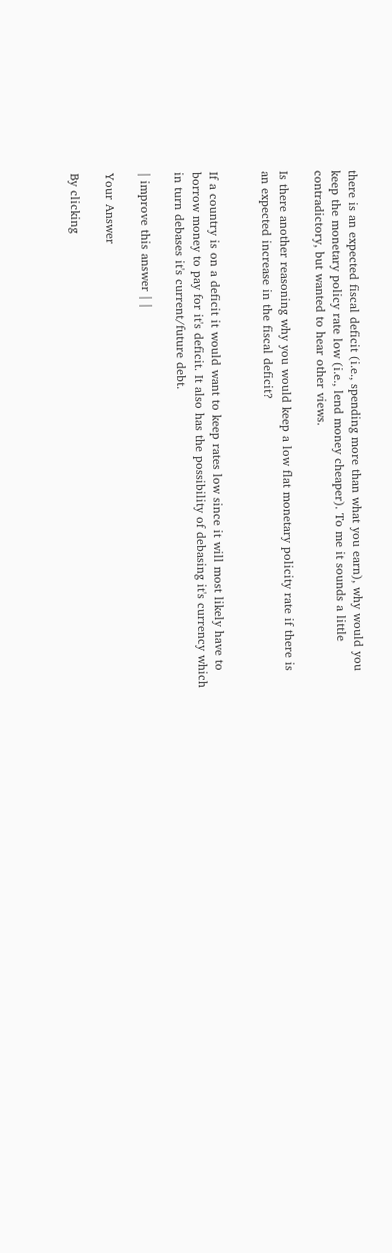there is an expected fiscal deficit (i.e., spending more than what you earn), why would you keep the monetary policy rate low (i.e., lend money cheaper). To me it sounds a little contradictory, but wanted to hear other views.

Is there another reasoning why you would keep a low flat monetary policity rate if there is an expected increase in the fiscal deficit?


If a country is on a deficit it would want to keep rates low since it will most likely have to borrow money to pay for it's deficit. It also has the possibility of debasing it's currency which in turn debases it's current/future debt.

| improve this answer | |

Your Answer

By clicking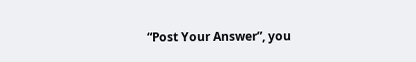“Post Your Answer”, you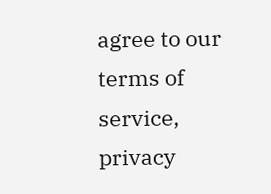agree to our terms of service, privacy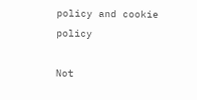policy and cookie policy

Not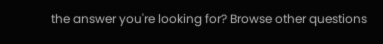the answer you're looking for? Browse other questions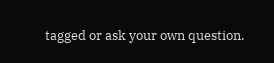tagged or ask your own question.